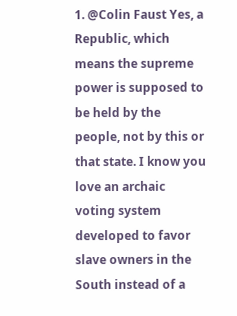1. @Colin Faust Yes, a Republic, which means the supreme power is supposed to be held by the people, not by this or that state. I know you love an archaic voting system developed to favor slave owners in the South instead of a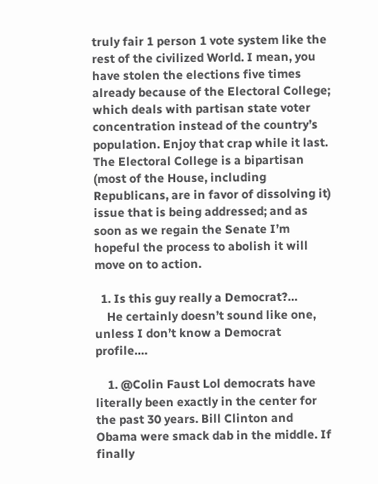truly fair 1 person 1 vote system like the rest of the civilized World. I mean, you have stolen the elections five times already because of the Electoral College; which deals with partisan state voter concentration instead of the country’s population. Enjoy that crap while it last. The Electoral College is a bipartisan (most of the House, including Republicans, are in favor of dissolving it) issue that is being addressed; and as soon as we regain the Senate I’m hopeful the process to abolish it will move on to action.

  1. Is this guy really a Democrat?…
    He certainly doesn’t sound like one, unless I don’t know a Democrat profile….

    1. @Colin Faust Lol democrats have literally been exactly in the center for the past 30 years. Bill Clinton and Obama were smack dab in the middle. If finally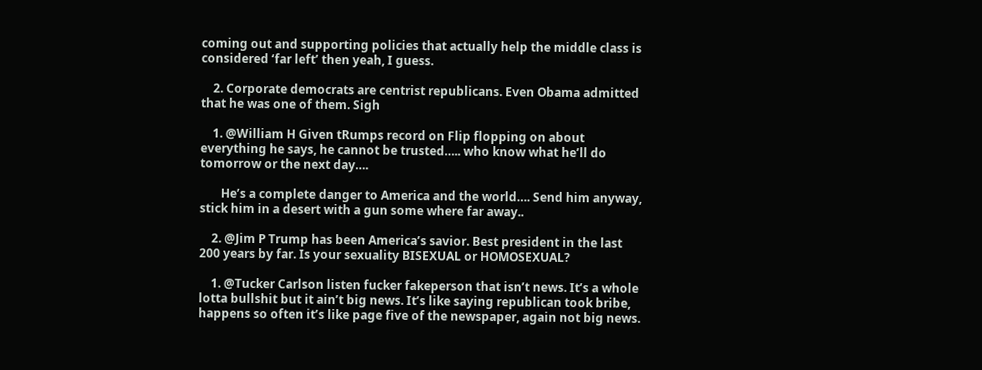coming out and supporting policies that actually help the middle class is considered ‘far left’ then yeah, I guess.

    2. Corporate democrats are centrist republicans. Even Obama admitted that he was one of them. Sigh

    1. @William H Given tRumps record on Flip flopping on about everything he says, he cannot be trusted….. who know what he’ll do tomorrow or the next day….

       He’s a complete danger to America and the world…. Send him anyway, stick him in a desert with a gun some where far away..

    2. @Jim P Trump has been America’s savior. Best president in the last 200 years by far. Is your sexuality BISEXUAL or HOMOSEXUAL?

    1. @Tucker Carlson listen fucker fakeperson that isn’t news. It’s a whole lotta bullshit but it ain’t big news. It’s like saying republican took bribe, happens so often it’s like page five of the newspaper, again not big news.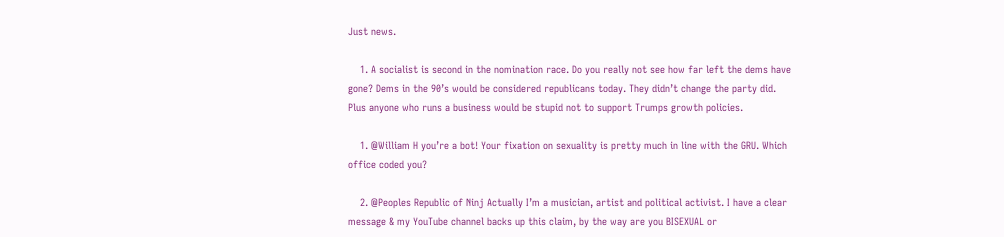Just news.

    1. A socialist is second in the nomination race. Do you really not see how far left the dems have gone? Dems in the 90’s would be considered republicans today. They didn’t change the party did. Plus anyone who runs a business would be stupid not to support Trumps growth policies.

    1. @William H you’re a bot! Your fixation on sexuality is pretty much in line with the GRU. Which office coded you?

    2. @Peoples Republic of Ninj Actually I’m a musician, artist and political activist. I have a clear message & my YouTube channel backs up this claim, by the way are you BISEXUAL or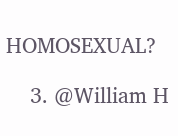HOMOSEXUAL?

    3. @William H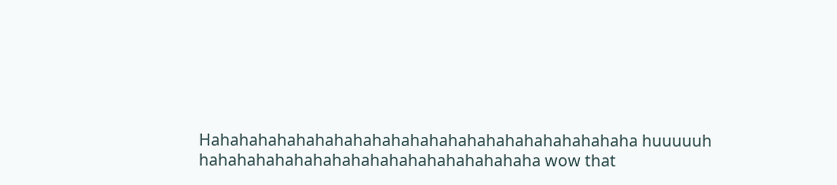Hahahahahahahahahahahahahahahahahahahahahahaha huuuuuh hahahahahahahahahahahahahahahahahaha wow that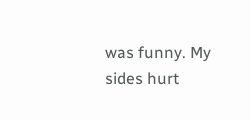was funny. My sides hurt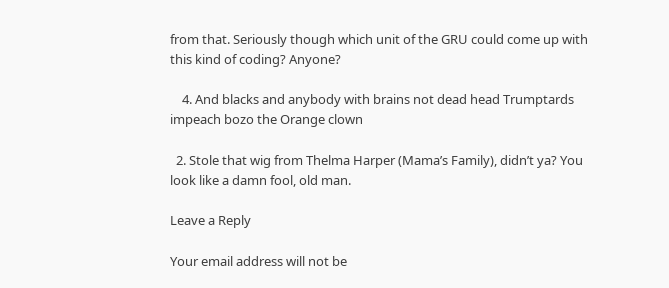from that. Seriously though which unit of the GRU could come up with this kind of coding? Anyone?

    4. And blacks and anybody with brains not dead head Trumptards impeach bozo the Orange clown

  2. Stole that wig from Thelma Harper (Mama’s Family), didn’t ya? You look like a damn fool, old man.

Leave a Reply

Your email address will not be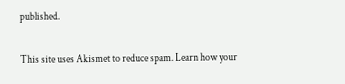published.

This site uses Akismet to reduce spam. Learn how your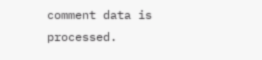comment data is processed.